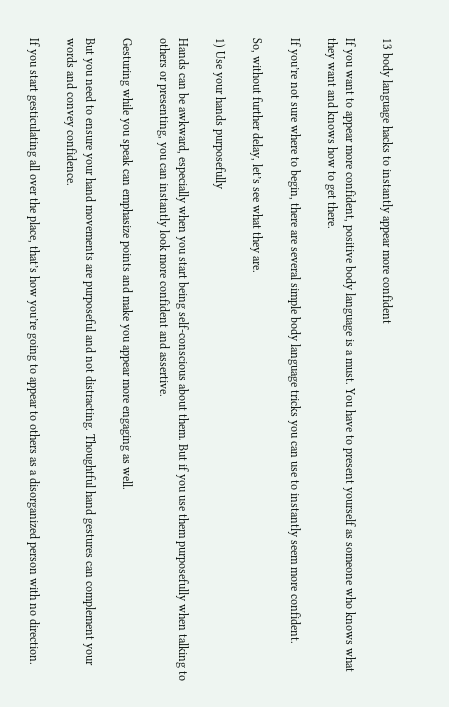13 body language hacks to instantly appear more confident

If you want to appear more confident, positive body language is a must. You have to present yourself as someone who knows what they want and knows how to get there.

If you’re not sure where to begin, there are several simple body language tricks you can use to instantly seem more confident.

So, without further delay, let’s see what they are.

1) Use your hands purposefully

Hands can be awkward, especially when you start being self-conscious about them. But if you use them purposefully when talking to others or presenting, you can instantly look more confident and assertive.

Gesturing while you speak can emphasize points and make you appear more engaging as well.

But you need to ensure your hand movements are purposeful and not distracting. Thoughtful hand gestures can complement your words and convey confidence.

If you start gesticulating all over the place, that’s how you’re going to appear to others as a disorganized person with no direction.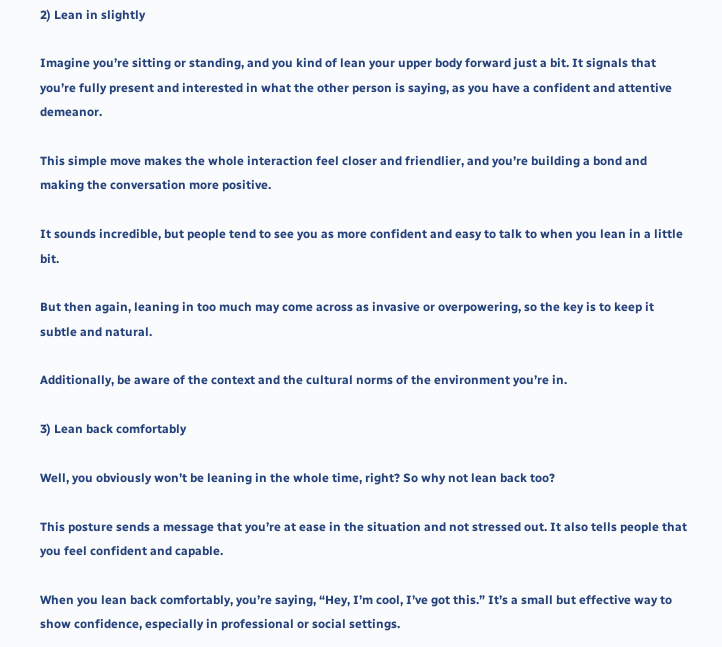2) Lean in slightly

Imagine you’re sitting or standing, and you kind of lean your upper body forward just a bit. It signals that you’re fully present and interested in what the other person is saying, as you have a confident and attentive demeanor.

This simple move makes the whole interaction feel closer and friendlier, and you’re building a bond and making the conversation more positive.

It sounds incredible, but people tend to see you as more confident and easy to talk to when you lean in a little bit.

But then again, leaning in too much may come across as invasive or overpowering, so the key is to keep it subtle and natural.

Additionally, be aware of the context and the cultural norms of the environment you’re in.

3) Lean back comfortably

Well, you obviously won’t be leaning in the whole time, right? So why not lean back too?

This posture sends a message that you’re at ease in the situation and not stressed out. It also tells people that you feel confident and capable.

When you lean back comfortably, you’re saying, “Hey, I’m cool, I’ve got this.” It’s a small but effective way to show confidence, especially in professional or social settings.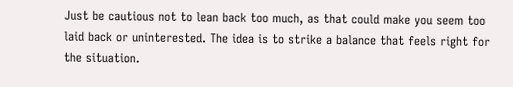Just be cautious not to lean back too much, as that could make you seem too laid back or uninterested. The idea is to strike a balance that feels right for the situation.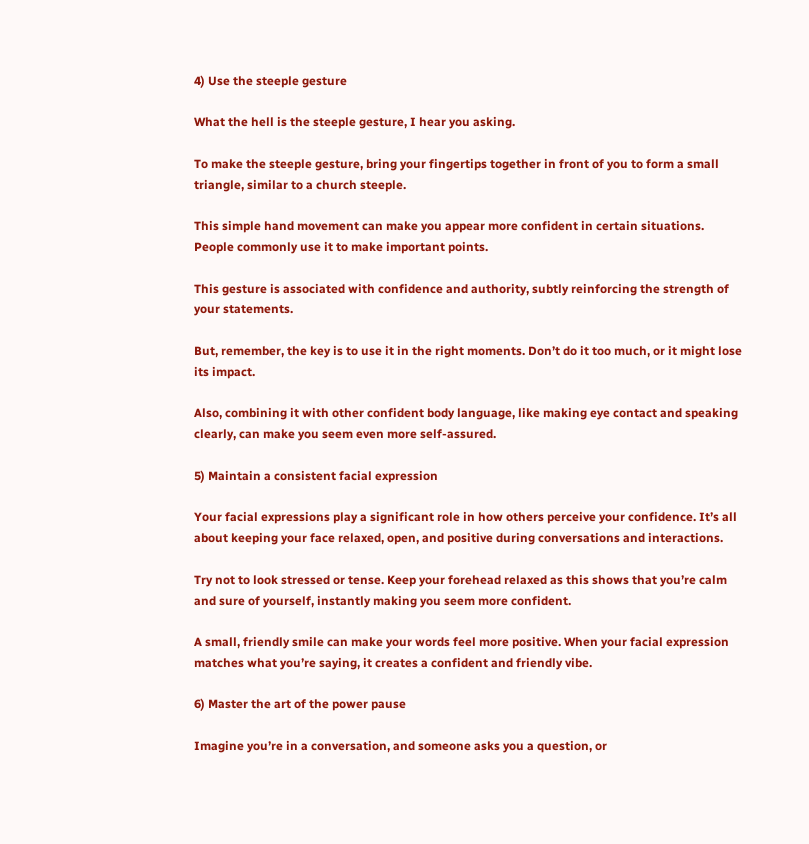4) Use the steeple gesture

What the hell is the steeple gesture, I hear you asking.

To make the steeple gesture, bring your fingertips together in front of you to form a small triangle, similar to a church steeple.

This simple hand movement can make you appear more confident in certain situations. People commonly use it to make important points.

This gesture is associated with confidence and authority, subtly reinforcing the strength of your statements.

But, remember, the key is to use it in the right moments. Don’t do it too much, or it might lose its impact.

Also, combining it with other confident body language, like making eye contact and speaking clearly, can make you seem even more self-assured.

5) Maintain a consistent facial expression

Your facial expressions play a significant role in how others perceive your confidence. It’s all about keeping your face relaxed, open, and positive during conversations and interactions.

Try not to look stressed or tense. Keep your forehead relaxed as this shows that you’re calm and sure of yourself, instantly making you seem more confident.

A small, friendly smile can make your words feel more positive. When your facial expression matches what you’re saying, it creates a confident and friendly vibe.

6) Master the art of the power pause

Imagine you’re in a conversation, and someone asks you a question, or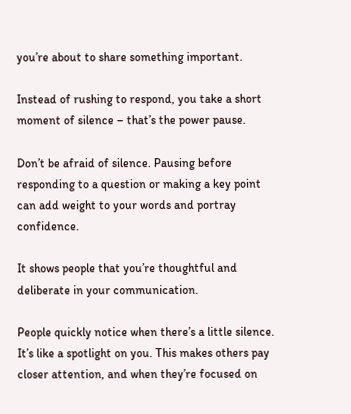you’re about to share something important.

Instead of rushing to respond, you take a short moment of silence – that’s the power pause.

Don’t be afraid of silence. Pausing before responding to a question or making a key point can add weight to your words and portray confidence.

It shows people that you’re thoughtful and deliberate in your communication.

People quickly notice when there’s a little silence. It’s like a spotlight on you. This makes others pay closer attention, and when they’re focused on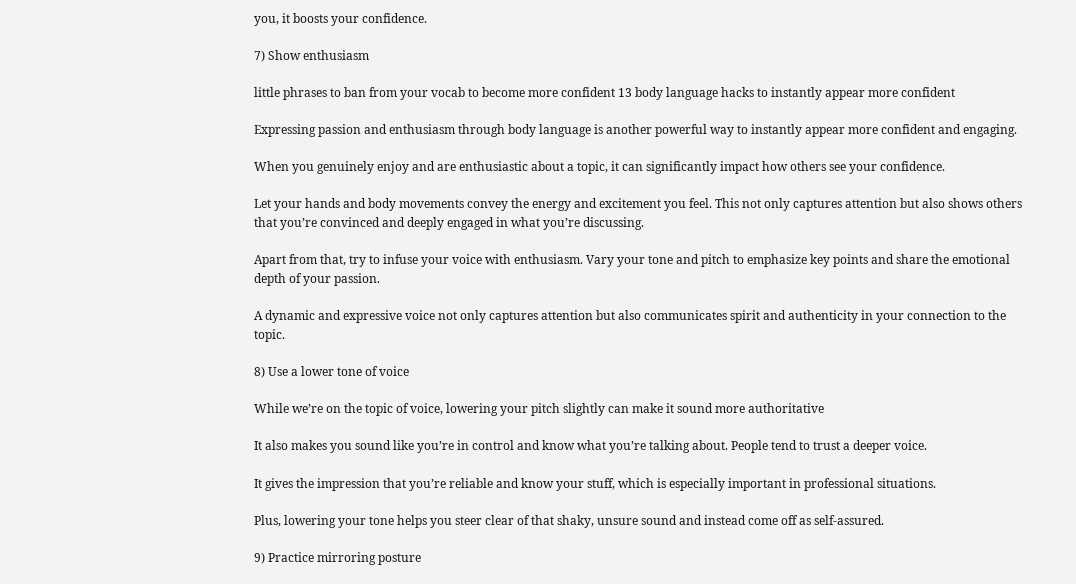you, it boosts your confidence.

7) Show enthusiasm

little phrases to ban from your vocab to become more confident 13 body language hacks to instantly appear more confident

Expressing passion and enthusiasm through body language is another powerful way to instantly appear more confident and engaging.

When you genuinely enjoy and are enthusiastic about a topic, it can significantly impact how others see your confidence.

Let your hands and body movements convey the energy and excitement you feel. This not only captures attention but also shows others that you’re convinced and deeply engaged in what you’re discussing.

Apart from that, try to infuse your voice with enthusiasm. Vary your tone and pitch to emphasize key points and share the emotional depth of your passion.

A dynamic and expressive voice not only captures attention but also communicates spirit and authenticity in your connection to the topic.

8) Use a lower tone of voice

While we’re on the topic of voice, lowering your pitch slightly can make it sound more authoritative

It also makes you sound like you’re in control and know what you’re talking about. People tend to trust a deeper voice.

It gives the impression that you’re reliable and know your stuff, which is especially important in professional situations.

Plus, lowering your tone helps you steer clear of that shaky, unsure sound and instead come off as self-assured.

9) Practice mirroring posture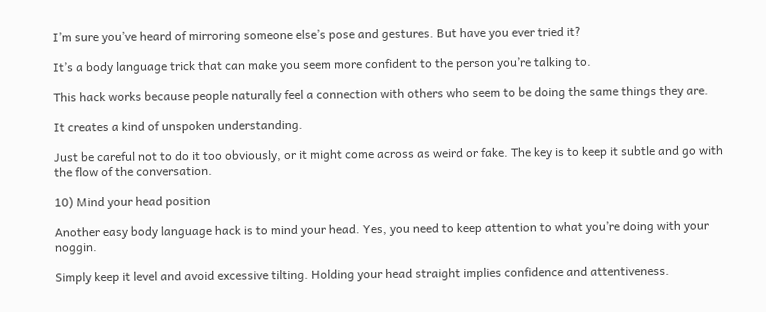I’m sure you’ve heard of mirroring someone else’s pose and gestures. But have you ever tried it?

It’s a body language trick that can make you seem more confident to the person you’re talking to.

This hack works because people naturally feel a connection with others who seem to be doing the same things they are.

It creates a kind of unspoken understanding.

Just be careful not to do it too obviously, or it might come across as weird or fake. The key is to keep it subtle and go with the flow of the conversation.

10) Mind your head position

Another easy body language hack is to mind your head. Yes, you need to keep attention to what you’re doing with your noggin.

Simply keep it level and avoid excessive tilting. Holding your head straight implies confidence and attentiveness.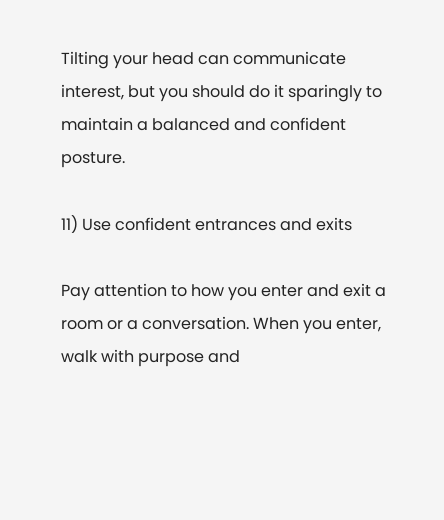Tilting your head can communicate interest, but you should do it sparingly to maintain a balanced and confident posture.

11) Use confident entrances and exits

Pay attention to how you enter and exit a room or a conversation. When you enter, walk with purpose and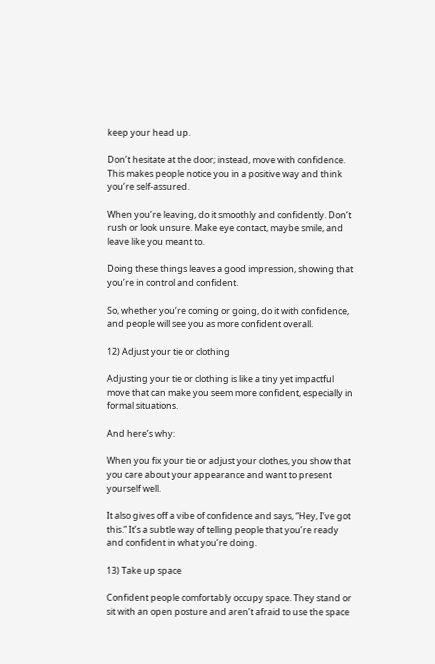keep your head up.

Don’t hesitate at the door; instead, move with confidence. This makes people notice you in a positive way and think you’re self-assured.

When you’re leaving, do it smoothly and confidently. Don’t rush or look unsure. Make eye contact, maybe smile, and leave like you meant to.

Doing these things leaves a good impression, showing that you’re in control and confident.

So, whether you’re coming or going, do it with confidence, and people will see you as more confident overall.

12) Adjust your tie or clothing

Adjusting your tie or clothing is like a tiny yet impactful move that can make you seem more confident, especially in formal situations.

And here’s why:

When you fix your tie or adjust your clothes, you show that you care about your appearance and want to present yourself well.

It also gives off a vibe of confidence and says, “Hey, I’ve got this.” It’s a subtle way of telling people that you’re ready and confident in what you’re doing.

13) Take up space

Confident people comfortably occupy space. They stand or sit with an open posture and aren’t afraid to use the space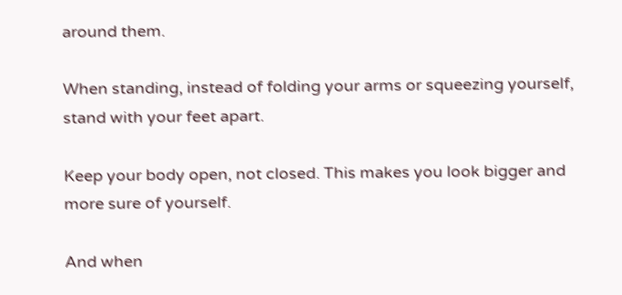around them.

When standing, instead of folding your arms or squeezing yourself, stand with your feet apart.

Keep your body open, not closed. This makes you look bigger and more sure of yourself.

And when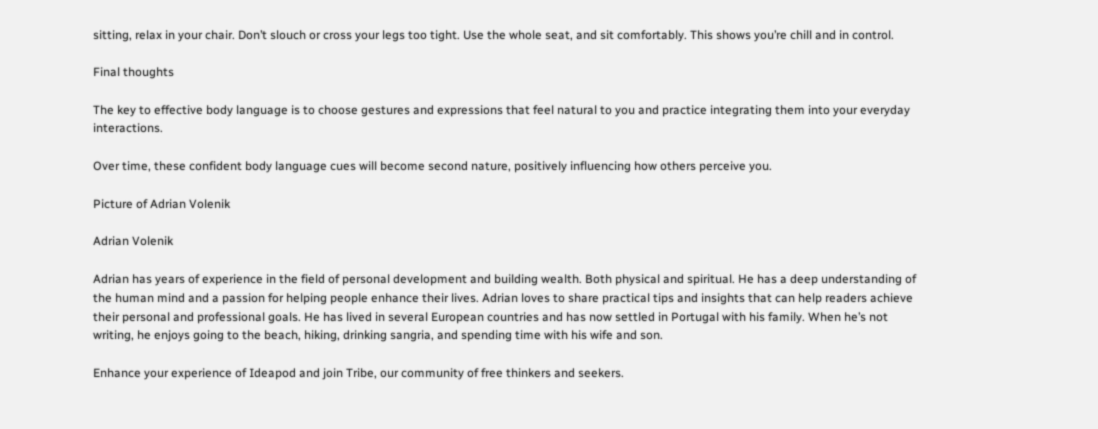sitting, relax in your chair. Don’t slouch or cross your legs too tight. Use the whole seat, and sit comfortably. This shows you’re chill and in control.

Final thoughts

The key to effective body language is to choose gestures and expressions that feel natural to you and practice integrating them into your everyday interactions.

Over time, these confident body language cues will become second nature, positively influencing how others perceive you.

Picture of Adrian Volenik

Adrian Volenik

Adrian has years of experience in the field of personal development and building wealth. Both physical and spiritual. He has a deep understanding of the human mind and a passion for helping people enhance their lives. Adrian loves to share practical tips and insights that can help readers achieve their personal and professional goals. He has lived in several European countries and has now settled in Portugal with his family. When he’s not writing, he enjoys going to the beach, hiking, drinking sangria, and spending time with his wife and son.

Enhance your experience of Ideapod and join Tribe, our community of free thinkers and seekers.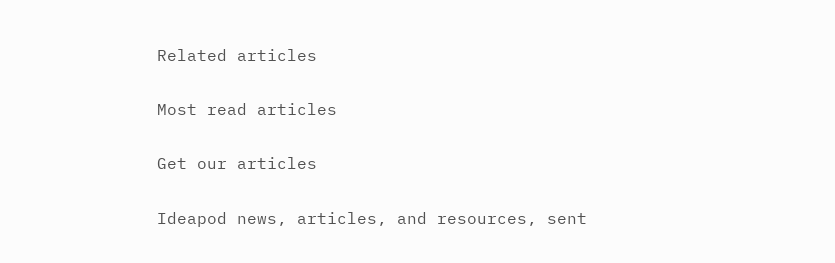Related articles

Most read articles

Get our articles

Ideapod news, articles, and resources, sent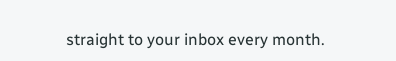straight to your inbox every month.